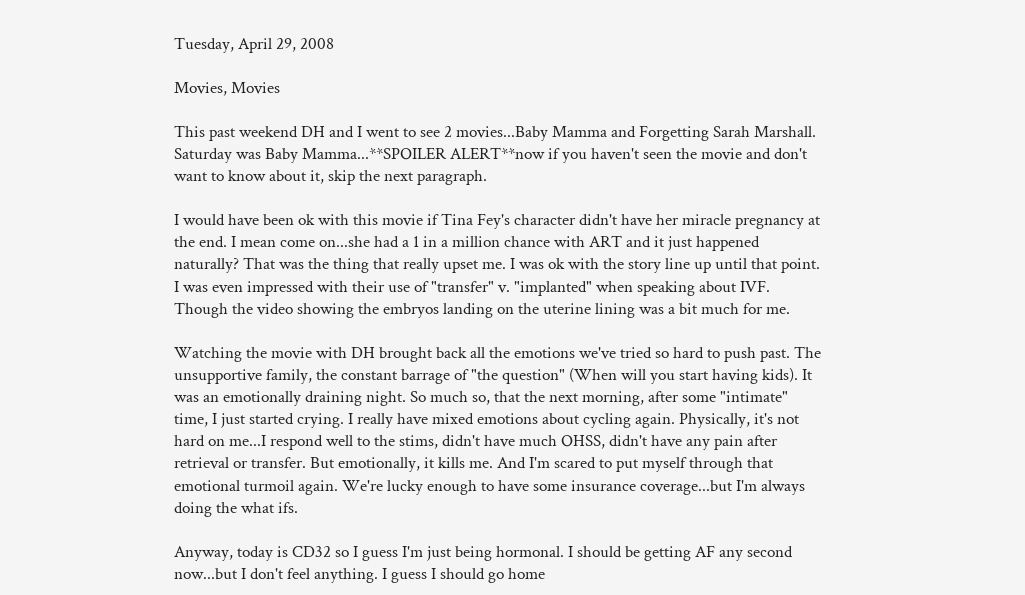Tuesday, April 29, 2008

Movies, Movies

This past weekend DH and I went to see 2 movies...Baby Mamma and Forgetting Sarah Marshall. Saturday was Baby Mamma...**SPOILER ALERT**now if you haven't seen the movie and don't want to know about it, skip the next paragraph.

I would have been ok with this movie if Tina Fey's character didn't have her miracle pregnancy at the end. I mean come on...she had a 1 in a million chance with ART and it just happened naturally? That was the thing that really upset me. I was ok with the story line up until that point. I was even impressed with their use of "transfer" v. "implanted" when speaking about IVF. Though the video showing the embryos landing on the uterine lining was a bit much for me.

Watching the movie with DH brought back all the emotions we've tried so hard to push past. The unsupportive family, the constant barrage of "the question" (When will you start having kids). It was an emotionally draining night. So much so, that the next morning, after some "intimate" time, I just started crying. I really have mixed emotions about cycling again. Physically, it's not hard on me...I respond well to the stims, didn't have much OHSS, didn't have any pain after retrieval or transfer. But emotionally, it kills me. And I'm scared to put myself through that emotional turmoil again. We're lucky enough to have some insurance coverage...but I'm always doing the what ifs.

Anyway, today is CD32 so I guess I'm just being hormonal. I should be getting AF any second now...but I don't feel anything. I guess I should go home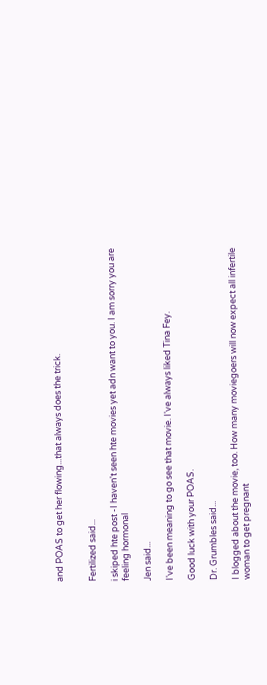and POAS to get her flowing...that always does the trick.


Fertilized said...

i skiped hte post -I haven't seen hte movies yet adn want to you. I am sorry you are feeling hormonal

Jen said...

I've been meaning to go see that movie. I've always liked Tina Fey.

Good luck with your POAS.

Dr. Grumbles said...

I blogged about the movie, too. How many moviegoers will now expect all infertile woman to get pregnant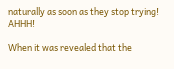naturally as soon as they stop trying! AHHH!

When it was revealed that the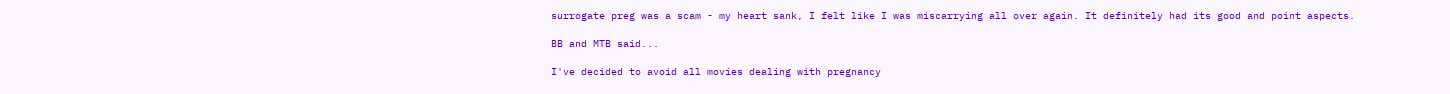surrogate preg was a scam - my heart sank, I felt like I was miscarrying all over again. It definitely had its good and point aspects.

BB and MTB said...

I've decided to avoid all movies dealing with pregnancy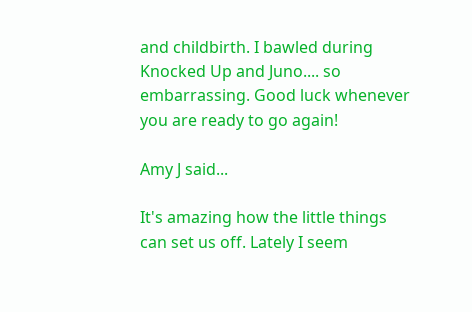and childbirth. I bawled during Knocked Up and Juno.... so embarrassing. Good luck whenever you are ready to go again!

Amy J said...

It's amazing how the little things can set us off. Lately I seem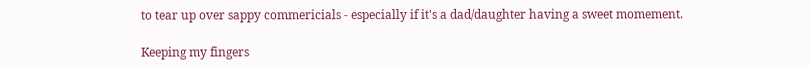to tear up over sappy commericials - especially if it's a dad/daughter having a sweet momement.

Keeping my fingers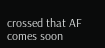crossed that AF comes soon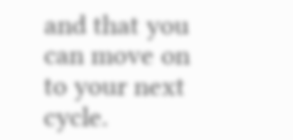and that you can move on to your next cycle.